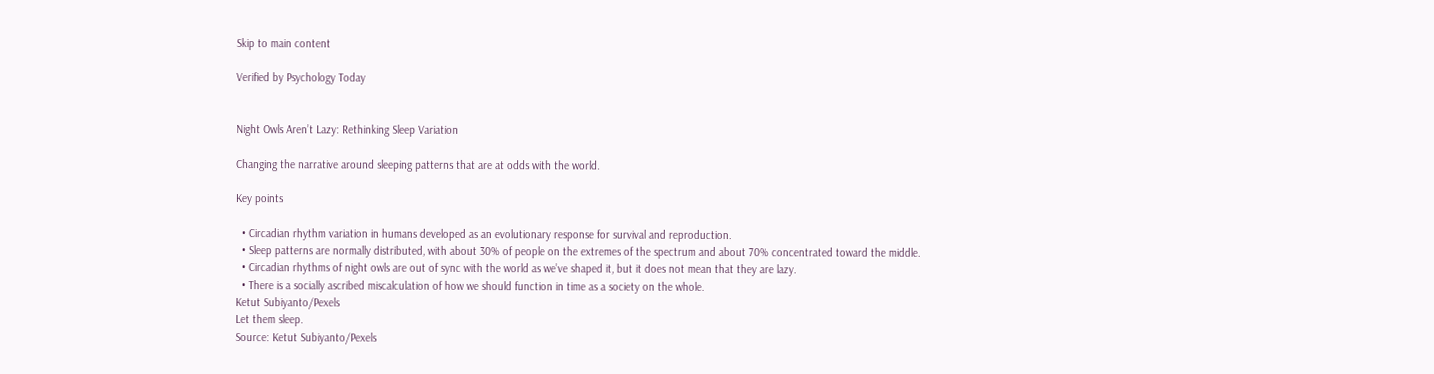Skip to main content

Verified by Psychology Today


Night Owls Aren’t Lazy: Rethinking Sleep Variation

Changing the narrative around sleeping patterns that are at odds with the world.

Key points

  • Circadian rhythm variation in humans developed as an evolutionary response for survival and reproduction.
  • Sleep patterns are normally distributed, with about 30% of people on the extremes of the spectrum and about 70% concentrated toward the middle.
  • Circadian rhythms of night owls are out of sync with the world as we’ve shaped it, but it does not mean that they are lazy.
  • There is a socially ascribed miscalculation of how we should function in time as a society on the whole.
Ketut Subiyanto/Pexels
Let them sleep.
Source: Ketut Subiyanto/Pexels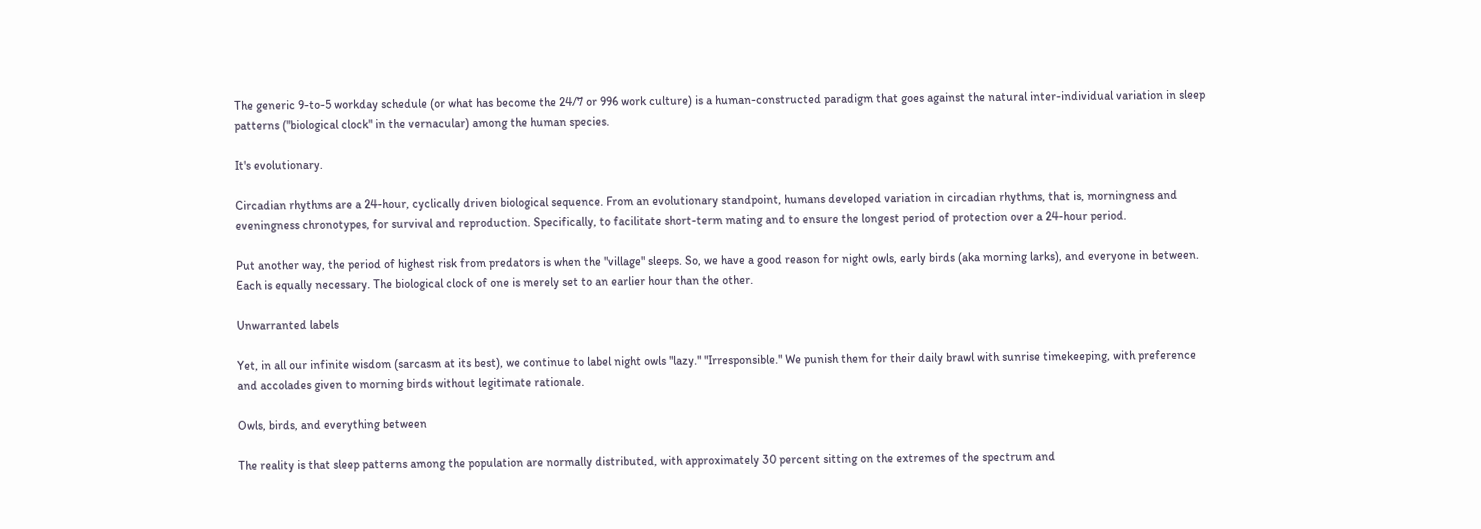The generic 9-to-5 workday schedule (or what has become the 24/7 or 996 work culture) is a human-constructed paradigm that goes against the natural inter-individual variation in sleep patterns ("biological clock" in the vernacular) among the human species.

It's evolutionary.

Circadian rhythms are a 24-hour, cyclically driven biological sequence. From an evolutionary standpoint, humans developed variation in circadian rhythms, that is, morningness and eveningness chronotypes, for survival and reproduction. Specifically, to facilitate short-term mating and to ensure the longest period of protection over a 24-hour period.

Put another way, the period of highest risk from predators is when the "village" sleeps. So, we have a good reason for night owls, early birds (aka morning larks), and everyone in between. Each is equally necessary. The biological clock of one is merely set to an earlier hour than the other.

Unwarranted labels

Yet, in all our infinite wisdom (sarcasm at its best), we continue to label night owls "lazy." "Irresponsible." We punish them for their daily brawl with sunrise timekeeping, with preference and accolades given to morning birds without legitimate rationale.

Owls, birds, and everything between

The reality is that sleep patterns among the population are normally distributed, with approximately 30 percent sitting on the extremes of the spectrum and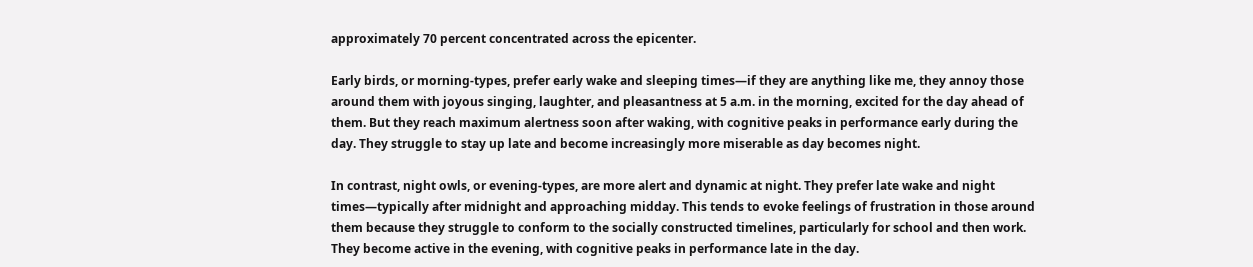approximately 70 percent concentrated across the epicenter.

Early birds, or morning-types, prefer early wake and sleeping times—if they are anything like me, they annoy those around them with joyous singing, laughter, and pleasantness at 5 a.m. in the morning, excited for the day ahead of them. But they reach maximum alertness soon after waking, with cognitive peaks in performance early during the day. They struggle to stay up late and become increasingly more miserable as day becomes night.

In contrast, night owls, or evening-types, are more alert and dynamic at night. They prefer late wake and night times—typically after midnight and approaching midday. This tends to evoke feelings of frustration in those around them because they struggle to conform to the socially constructed timelines, particularly for school and then work. They become active in the evening, with cognitive peaks in performance late in the day.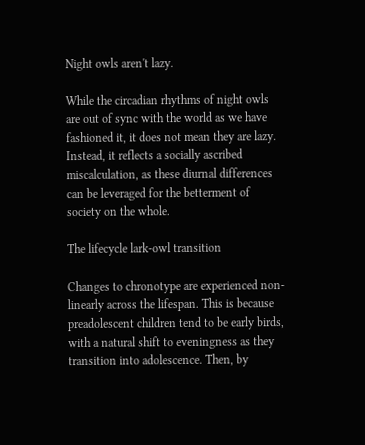Night owls aren't lazy.

While the circadian rhythms of night owls are out of sync with the world as we have fashioned it, it does not mean they are lazy. Instead, it reflects a socially ascribed miscalculation, as these diurnal differences can be leveraged for the betterment of society on the whole.

The lifecycle lark-owl transition

Changes to chronotype are experienced non-linearly across the lifespan. This is because preadolescent children tend to be early birds, with a natural shift to eveningness as they transition into adolescence. Then, by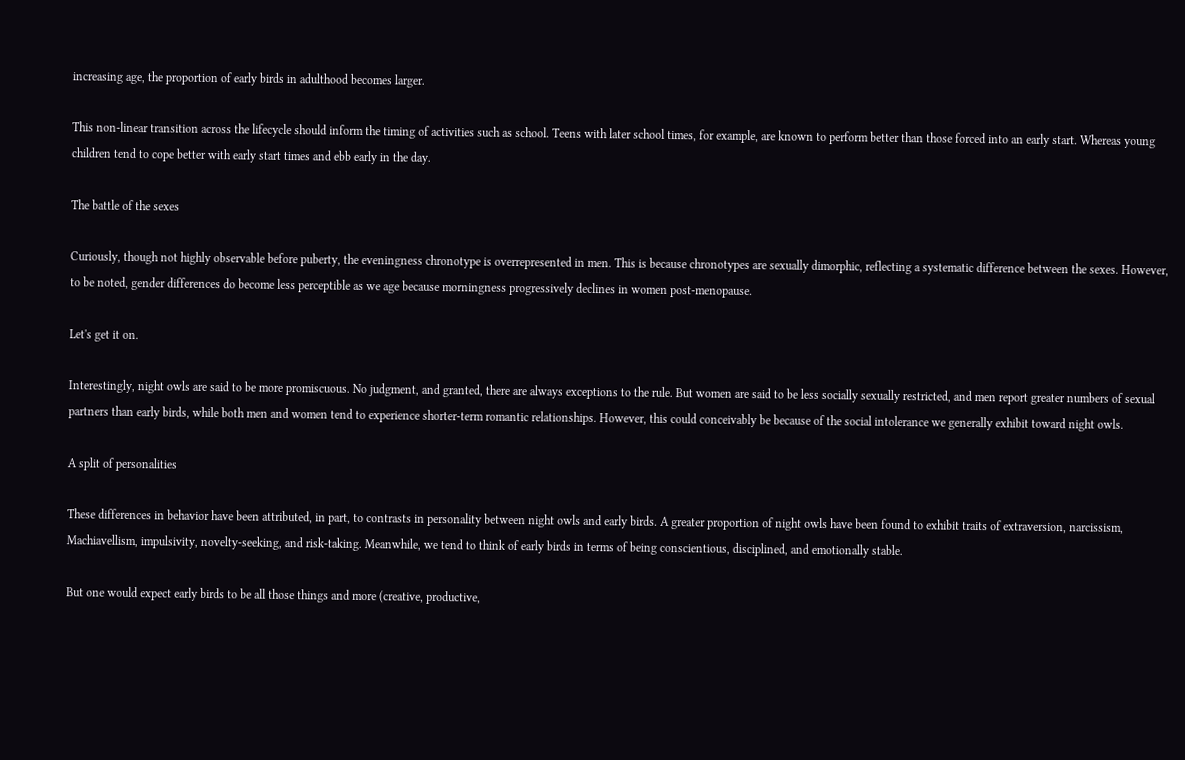increasing age, the proportion of early birds in adulthood becomes larger.

This non-linear transition across the lifecycle should inform the timing of activities such as school. Teens with later school times, for example, are known to perform better than those forced into an early start. Whereas young children tend to cope better with early start times and ebb early in the day.

The battle of the sexes

Curiously, though not highly observable before puberty, the eveningness chronotype is overrepresented in men. This is because chronotypes are sexually dimorphic, reflecting a systematic difference between the sexes. However, to be noted, gender differences do become less perceptible as we age because morningness progressively declines in women post-menopause.

Let's get it on.

Interestingly, night owls are said to be more promiscuous. No judgment, and granted, there are always exceptions to the rule. But women are said to be less socially sexually restricted, and men report greater numbers of sexual partners than early birds, while both men and women tend to experience shorter-term romantic relationships. However, this could conceivably be because of the social intolerance we generally exhibit toward night owls.

A split of personalities

These differences in behavior have been attributed, in part, to contrasts in personality between night owls and early birds. A greater proportion of night owls have been found to exhibit traits of extraversion, narcissism, Machiavellism, impulsivity, novelty-seeking, and risk-taking. Meanwhile, we tend to think of early birds in terms of being conscientious, disciplined, and emotionally stable.

But one would expect early birds to be all those things and more (creative, productive,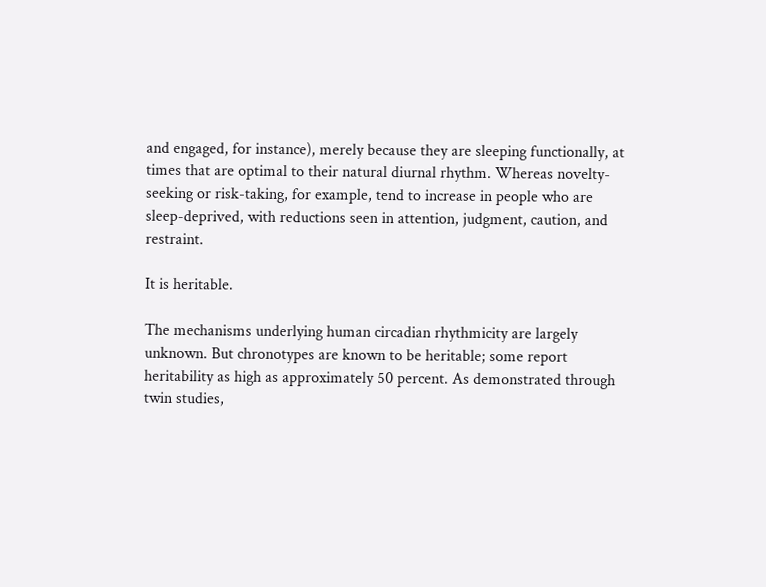and engaged, for instance), merely because they are sleeping functionally, at times that are optimal to their natural diurnal rhythm. Whereas novelty-seeking or risk-taking, for example, tend to increase in people who are sleep-deprived, with reductions seen in attention, judgment, caution, and restraint.

It is heritable.

The mechanisms underlying human circadian rhythmicity are largely unknown. But chronotypes are known to be heritable; some report heritability as high as approximately 50 percent. As demonstrated through twin studies,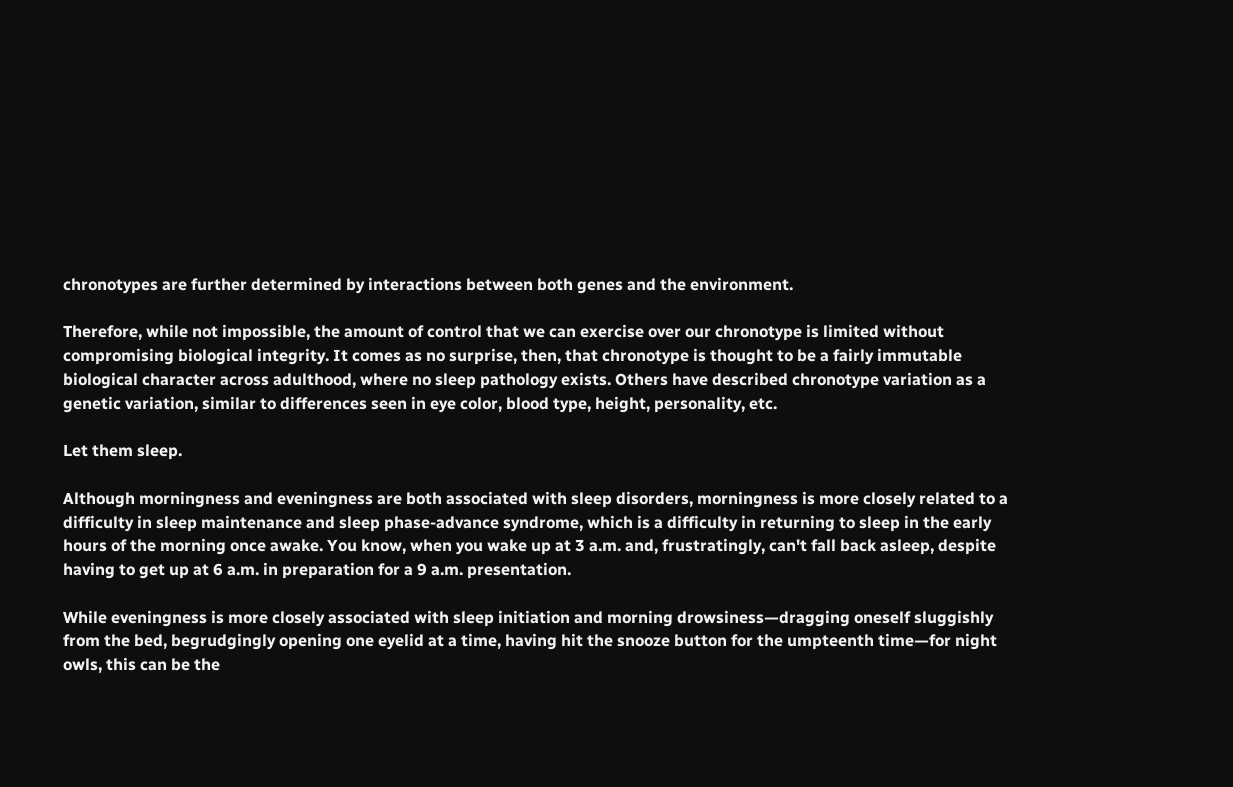chronotypes are further determined by interactions between both genes and the environment.

Therefore, while not impossible, the amount of control that we can exercise over our chronotype is limited without compromising biological integrity. It comes as no surprise, then, that chronotype is thought to be a fairly immutable biological character across adulthood, where no sleep pathology exists. Others have described chronotype variation as a genetic variation, similar to differences seen in eye color, blood type, height, personality, etc.

Let them sleep.

Although morningness and eveningness are both associated with sleep disorders, morningness is more closely related to a difficulty in sleep maintenance and sleep phase-advance syndrome, which is a difficulty in returning to sleep in the early hours of the morning once awake. You know, when you wake up at 3 a.m. and, frustratingly, can't fall back asleep, despite having to get up at 6 a.m. in preparation for a 9 a.m. presentation.

While eveningness is more closely associated with sleep initiation and morning drowsiness—dragging oneself sluggishly from the bed, begrudgingly opening one eyelid at a time, having hit the snooze button for the umpteenth time—for night owls, this can be the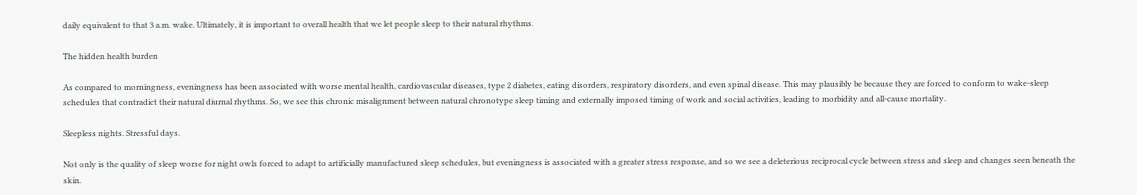daily equivalent to that 3 a.m. wake. Ultimately, it is important to overall health that we let people sleep to their natural rhythms.

The hidden health burden

As compared to morningness, eveningness has been associated with worse mental health, cardiovascular diseases, type 2 diabetes, eating disorders, respiratory disorders, and even spinal disease. This may plausibly be because they are forced to conform to wake-sleep schedules that contradict their natural diurnal rhythms. So, we see this chronic misalignment between natural chronotype sleep timing and externally imposed timing of work and social activities, leading to morbidity and all-cause mortality.

Sleepless nights. Stressful days.

Not only is the quality of sleep worse for night owls forced to adapt to artificially manufactured sleep schedules, but eveningness is associated with a greater stress response, and so we see a deleterious reciprocal cycle between stress and sleep and changes seen beneath the skin.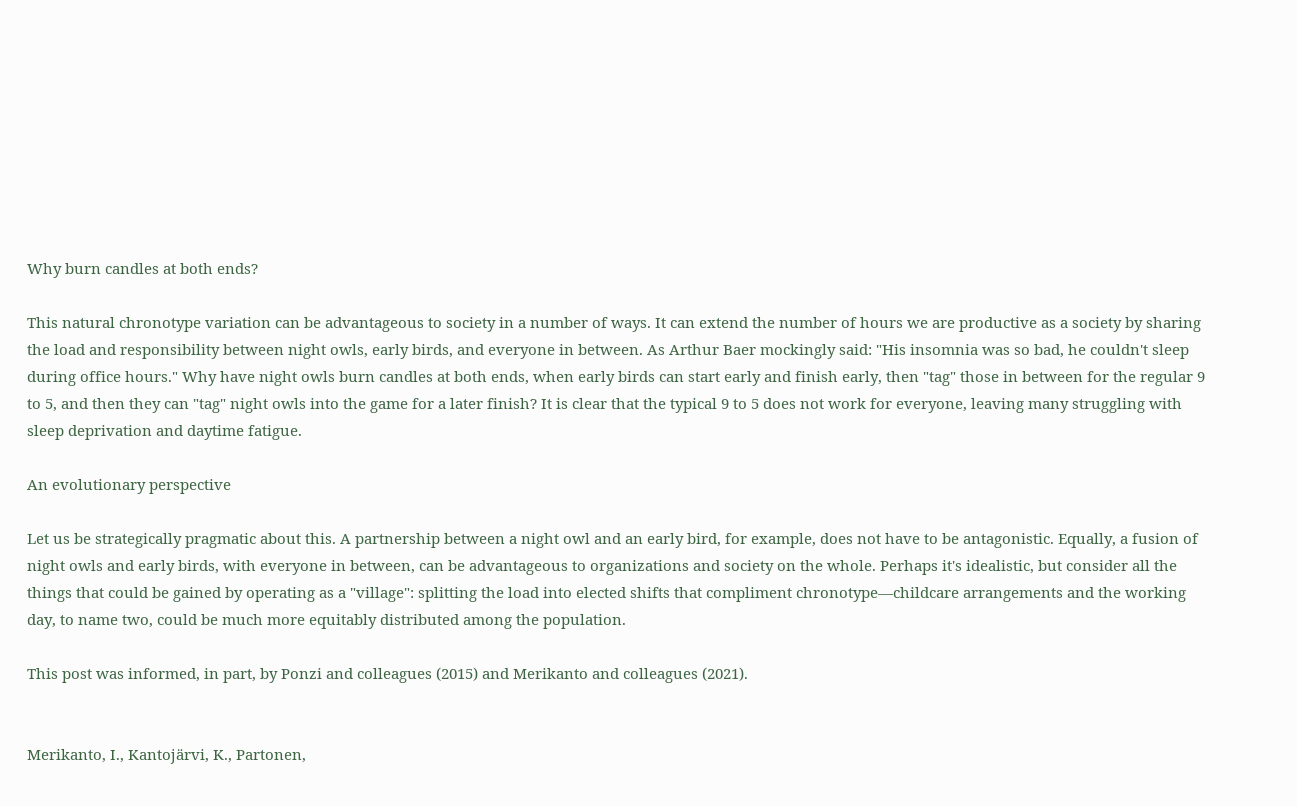Why burn candles at both ends?

This natural chronotype variation can be advantageous to society in a number of ways. It can extend the number of hours we are productive as a society by sharing the load and responsibility between night owls, early birds, and everyone in between. As Arthur Baer mockingly said: "His insomnia was so bad, he couldn't sleep during office hours." Why have night owls burn candles at both ends, when early birds can start early and finish early, then "tag" those in between for the regular 9 to 5, and then they can "tag" night owls into the game for a later finish? It is clear that the typical 9 to 5 does not work for everyone, leaving many struggling with sleep deprivation and daytime fatigue.

An evolutionary perspective

Let us be strategically pragmatic about this. A partnership between a night owl and an early bird, for example, does not have to be antagonistic. Equally, a fusion of night owls and early birds, with everyone in between, can be advantageous to organizations and society on the whole. Perhaps it's idealistic, but consider all the things that could be gained by operating as a "village": splitting the load into elected shifts that compliment chronotype—childcare arrangements and the working day, to name two, could be much more equitably distributed among the population.

This post was informed, in part, by Ponzi and colleagues (2015) and Merikanto and colleagues (2021).


Merikanto, I., Kantojärvi, K., Partonen,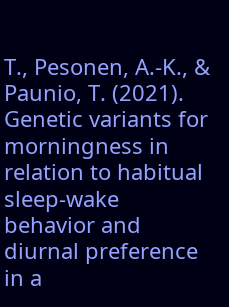T., Pesonen, A.-K., & Paunio, T. (2021). Genetic variants for morningness in relation to habitual sleep-wake behavior and diurnal preference in a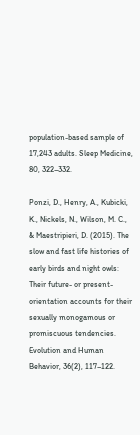population-based sample of 17,243 adults. Sleep Medicine, 80, 322–332.

Ponzi, D., Henry, A., Kubicki, K., Nickels, N., Wilson, M. C., & Maestripieri, D. (2015). The slow and fast life histories of early birds and night owls: Their future- or present-orientation accounts for their sexually monogamous or promiscuous tendencies. Evolution and Human Behavior, 36(2), 117–122.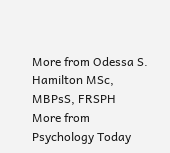More from Odessa S. Hamilton MSc, MBPsS, FRSPH
More from Psychology Today